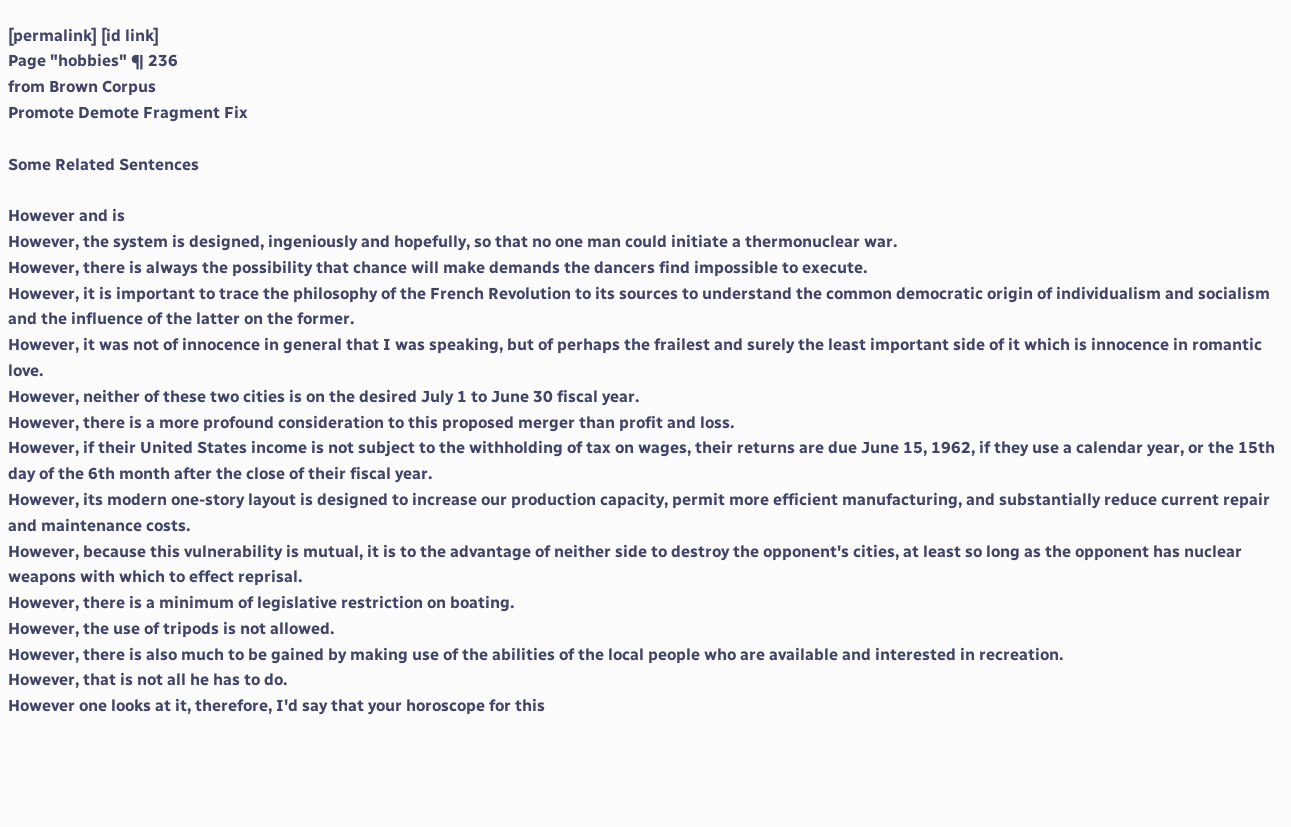[permalink] [id link]
Page "hobbies" ¶ 236
from Brown Corpus
Promote Demote Fragment Fix

Some Related Sentences

However and is
However, the system is designed, ingeniously and hopefully, so that no one man could initiate a thermonuclear war.
However, there is always the possibility that chance will make demands the dancers find impossible to execute.
However, it is important to trace the philosophy of the French Revolution to its sources to understand the common democratic origin of individualism and socialism and the influence of the latter on the former.
However, it was not of innocence in general that I was speaking, but of perhaps the frailest and surely the least important side of it which is innocence in romantic love.
However, neither of these two cities is on the desired July 1 to June 30 fiscal year.
However, there is a more profound consideration to this proposed merger than profit and loss.
However, if their United States income is not subject to the withholding of tax on wages, their returns are due June 15, 1962, if they use a calendar year, or the 15th day of the 6th month after the close of their fiscal year.
However, its modern one-story layout is designed to increase our production capacity, permit more efficient manufacturing, and substantially reduce current repair and maintenance costs.
However, because this vulnerability is mutual, it is to the advantage of neither side to destroy the opponent's cities, at least so long as the opponent has nuclear weapons with which to effect reprisal.
However, there is a minimum of legislative restriction on boating.
However, the use of tripods is not allowed.
However, there is also much to be gained by making use of the abilities of the local people who are available and interested in recreation.
However, that is not all he has to do.
However one looks at it, therefore, I'd say that your horoscope for this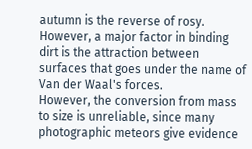autumn is the reverse of rosy.
However, a major factor in binding dirt is the attraction between surfaces that goes under the name of Van der Waal's forces.
However, the conversion from mass to size is unreliable, since many photographic meteors give evidence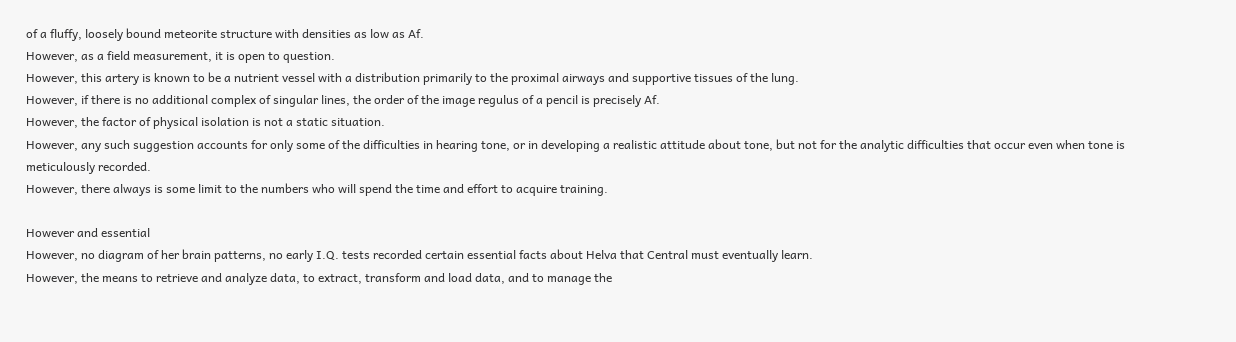of a fluffy, loosely bound meteorite structure with densities as low as Af.
However, as a field measurement, it is open to question.
However, this artery is known to be a nutrient vessel with a distribution primarily to the proximal airways and supportive tissues of the lung.
However, if there is no additional complex of singular lines, the order of the image regulus of a pencil is precisely Af.
However, the factor of physical isolation is not a static situation.
However, any such suggestion accounts for only some of the difficulties in hearing tone, or in developing a realistic attitude about tone, but not for the analytic difficulties that occur even when tone is meticulously recorded.
However, there always is some limit to the numbers who will spend the time and effort to acquire training.

However and essential
However, no diagram of her brain patterns, no early I.Q. tests recorded certain essential facts about Helva that Central must eventually learn.
However, the means to retrieve and analyze data, to extract, transform and load data, and to manage the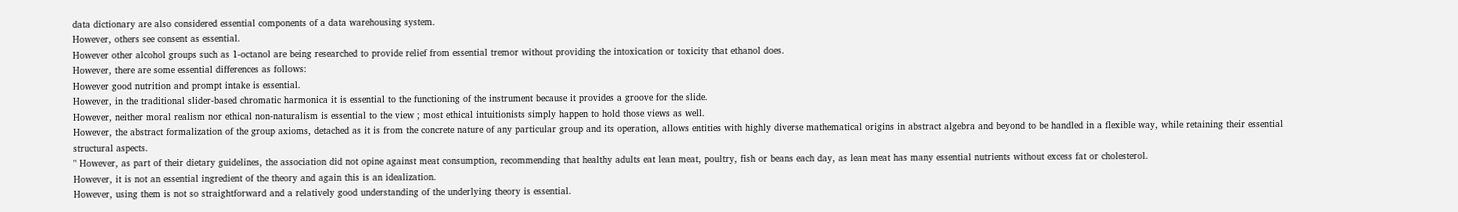data dictionary are also considered essential components of a data warehousing system.
However, others see consent as essential.
However other alcohol groups such as 1-octanol are being researched to provide relief from essential tremor without providing the intoxication or toxicity that ethanol does.
However, there are some essential differences as follows:
However good nutrition and prompt intake is essential.
However, in the traditional slider-based chromatic harmonica it is essential to the functioning of the instrument because it provides a groove for the slide.
However, neither moral realism nor ethical non-naturalism is essential to the view ; most ethical intuitionists simply happen to hold those views as well.
However, the abstract formalization of the group axioms, detached as it is from the concrete nature of any particular group and its operation, allows entities with highly diverse mathematical origins in abstract algebra and beyond to be handled in a flexible way, while retaining their essential structural aspects.
" However, as part of their dietary guidelines, the association did not opine against meat consumption, recommending that healthy adults eat lean meat, poultry, fish or beans each day, as lean meat has many essential nutrients without excess fat or cholesterol.
However, it is not an essential ingredient of the theory and again this is an idealization.
However, using them is not so straightforward and a relatively good understanding of the underlying theory is essential.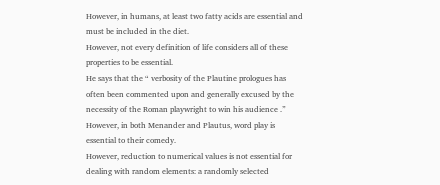However, in humans, at least two fatty acids are essential and must be included in the diet.
However, not every definition of life considers all of these properties to be essential.
He says that the “ verbosity of the Plautine prologues has often been commented upon and generally excused by the necessity of the Roman playwright to win his audience .” However, in both Menander and Plautus, word play is essential to their comedy.
However, reduction to numerical values is not essential for dealing with random elements: a randomly selected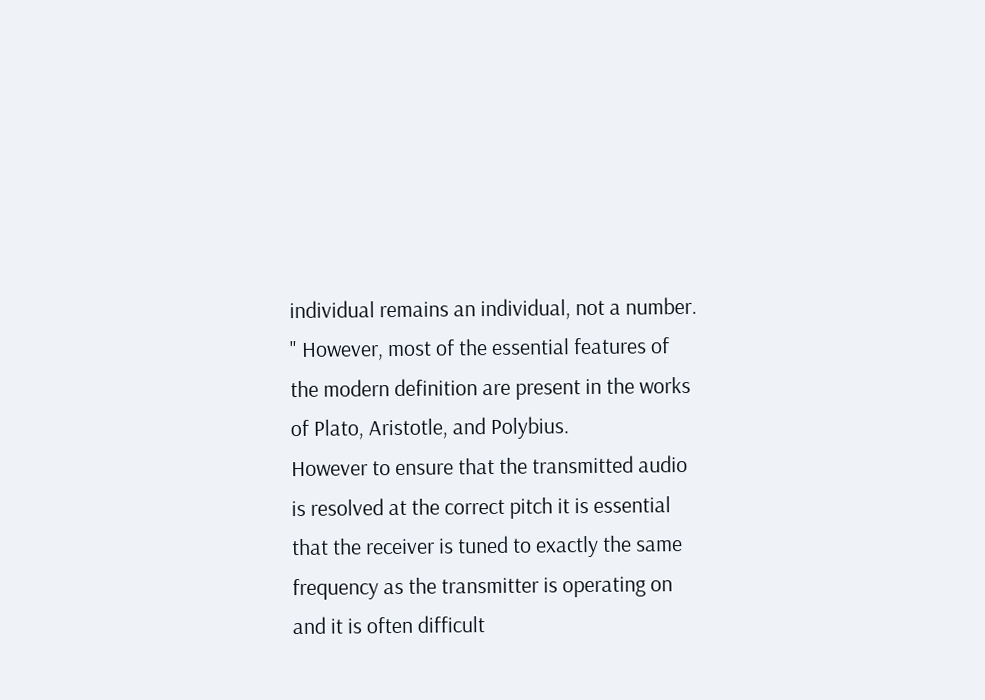individual remains an individual, not a number.
" However, most of the essential features of the modern definition are present in the works of Plato, Aristotle, and Polybius.
However to ensure that the transmitted audio is resolved at the correct pitch it is essential that the receiver is tuned to exactly the same frequency as the transmitter is operating on and it is often difficult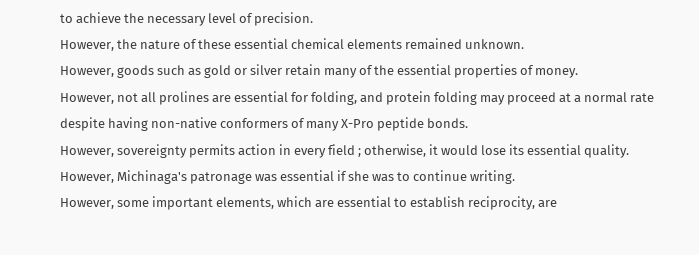to achieve the necessary level of precision.
However, the nature of these essential chemical elements remained unknown.
However, goods such as gold or silver retain many of the essential properties of money.
However, not all prolines are essential for folding, and protein folding may proceed at a normal rate despite having non-native conformers of many X-Pro peptide bonds.
However, sovereignty permits action in every field ; otherwise, it would lose its essential quality.
However, Michinaga's patronage was essential if she was to continue writing.
However, some important elements, which are essential to establish reciprocity, are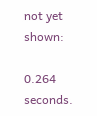not yet shown:

0.264 seconds.